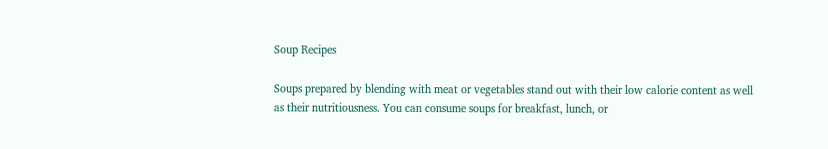Soup Recipes

Soups prepared by blending with meat or vegetables stand out with their low calorie content as well as their nutritiousness. You can consume soups for breakfast, lunch, or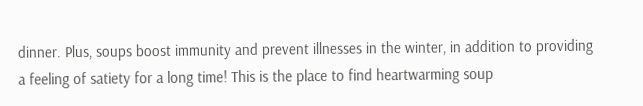dinner. Plus, soups boost immunity and prevent illnesses in the winter, in addition to providing a feeling of satiety for a long time! This is the place to find heartwarming soup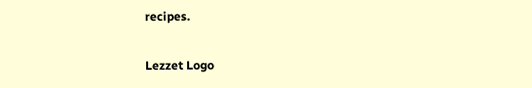recipes.

Lezzet Logo